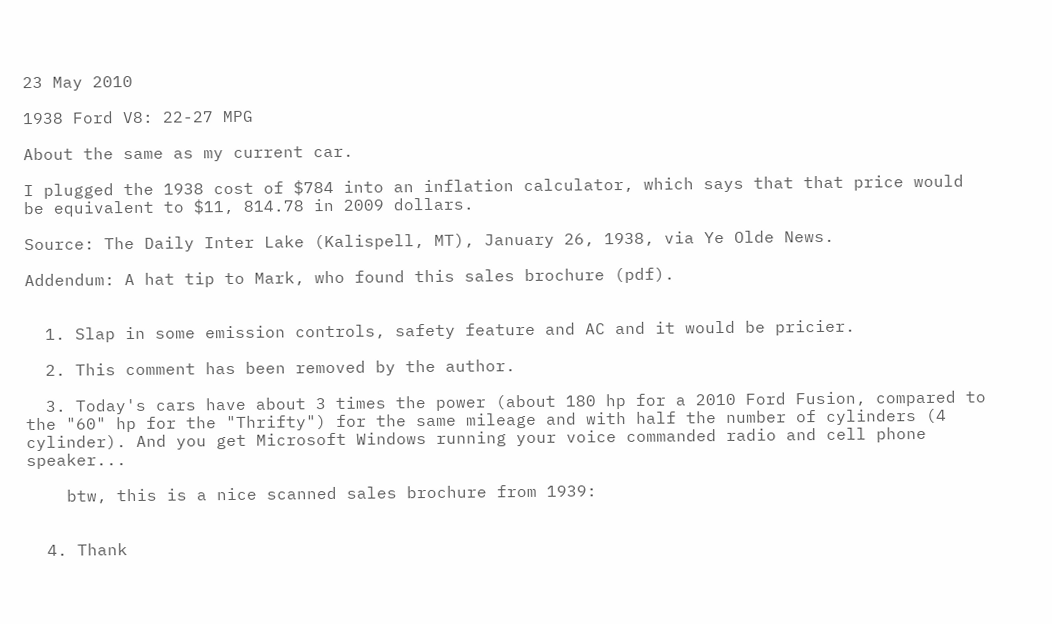23 May 2010

1938 Ford V8: 22-27 MPG

About the same as my current car.

I plugged the 1938 cost of $784 into an inflation calculator, which says that that price would be equivalent to $11, 814.78 in 2009 dollars.

Source: The Daily Inter Lake (Kalispell, MT), January 26, 1938, via Ye Olde News.

Addendum: A hat tip to Mark, who found this sales brochure (pdf).


  1. Slap in some emission controls, safety feature and AC and it would be pricier.

  2. This comment has been removed by the author.

  3. Today's cars have about 3 times the power (about 180 hp for a 2010 Ford Fusion, compared to the "60" hp for the "Thrifty") for the same mileage and with half the number of cylinders (4 cylinder). And you get Microsoft Windows running your voice commanded radio and cell phone speaker...

    btw, this is a nice scanned sales brochure from 1939:


  4. Thank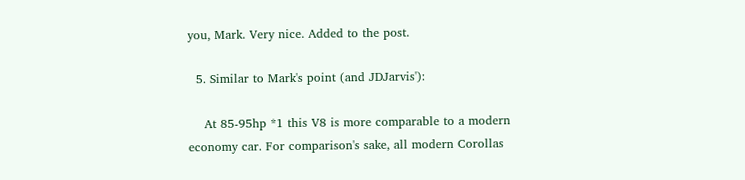you, Mark. Very nice. Added to the post.

  5. Similar to Mark's point (and JDJarvis'):

    At 85-95hp *1 this V8 is more comparable to a modern economy car. For comparison's sake, all modern Corollas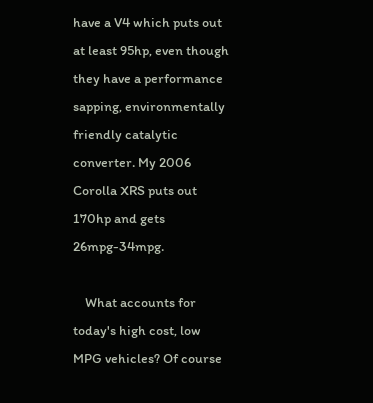have a V4 which puts out at least 95hp, even though they have a performance sapping, environmentally friendly catalytic converter. My 2006 Corolla XRS puts out 170hp and gets 26mpg-34mpg.

    What accounts for today's high cost, low MPG vehicles? Of course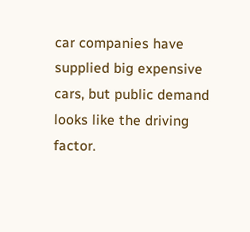car companies have supplied big expensive cars, but public demand looks like the driving factor.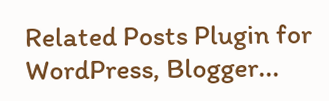Related Posts Plugin for WordPress, Blogger...